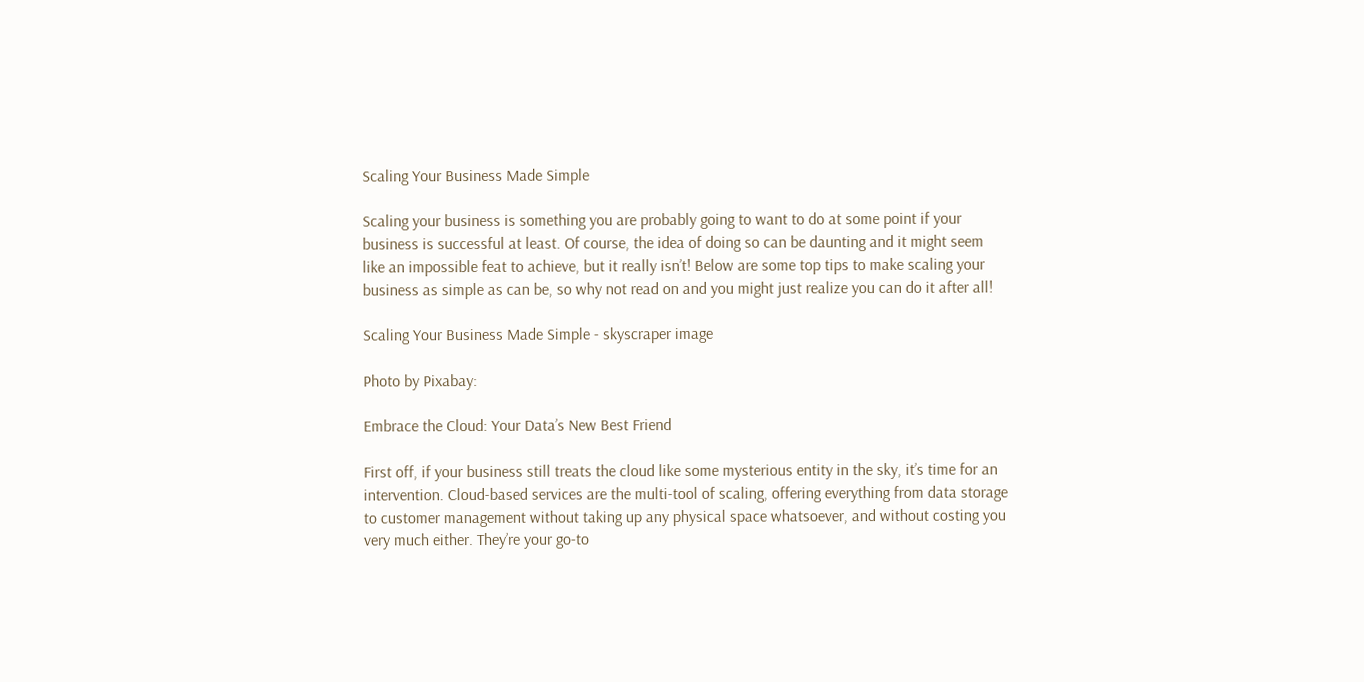Scaling Your Business Made Simple

Scaling your business is something you are probably going to want to do at some point if your business is successful at least. Of course, the idea of doing so can be daunting and it might seem like an impossible feat to achieve, but it really isn’t! Below are some top tips to make scaling your business as simple as can be, so why not read on and you might just realize you can do it after all!

Scaling Your Business Made Simple - skyscraper image

Photo by Pixabay:

Embrace the Cloud: Your Data’s New Best Friend

First off, if your business still treats the cloud like some mysterious entity in the sky, it’s time for an intervention. Cloud-based services are the multi-tool of scaling, offering everything from data storage to customer management without taking up any physical space whatsoever, and without costing you very much either. They’re your go-to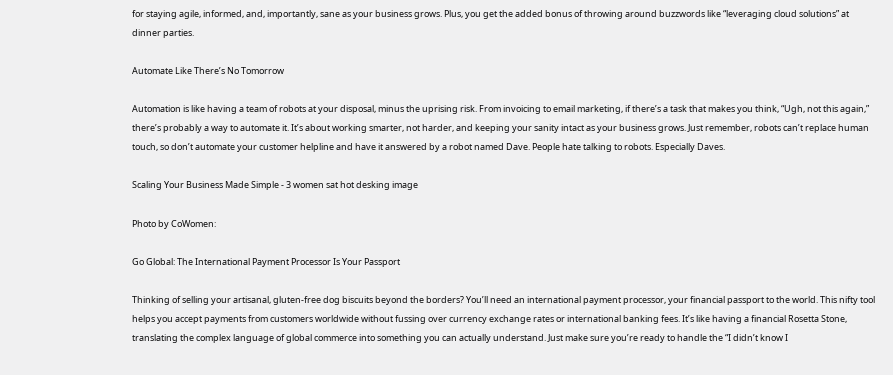for staying agile, informed, and, importantly, sane as your business grows. Plus, you get the added bonus of throwing around buzzwords like “leveraging cloud solutions” at dinner parties.

Automate Like There’s No Tomorrow

Automation is like having a team of robots at your disposal, minus the uprising risk. From invoicing to email marketing, if there’s a task that makes you think, “Ugh, not this again,” there’s probably a way to automate it. It’s about working smarter, not harder, and keeping your sanity intact as your business grows. Just remember, robots can’t replace human touch, so don’t automate your customer helpline and have it answered by a robot named Dave. People hate talking to robots. Especially Daves.

Scaling Your Business Made Simple - 3 women sat hot desking image

Photo by CoWomen:

Go Global: The International Payment Processor Is Your Passport

Thinking of selling your artisanal, gluten-free dog biscuits beyond the borders? You’ll need an international payment processor, your financial passport to the world. This nifty tool helps you accept payments from customers worldwide without fussing over currency exchange rates or international banking fees. It’s like having a financial Rosetta Stone, translating the complex language of global commerce into something you can actually understand. Just make sure you’re ready to handle the “I didn’t know I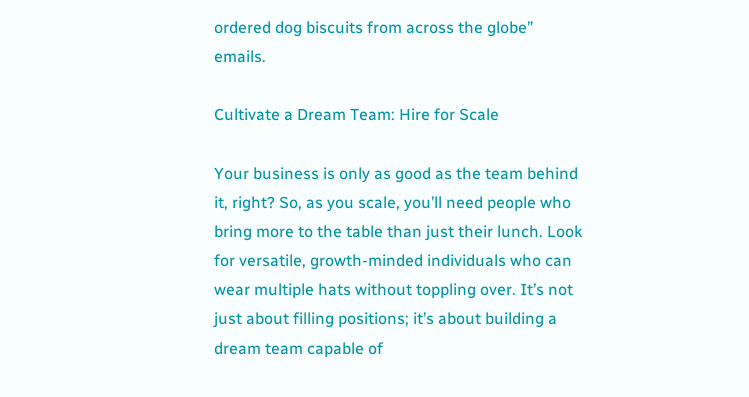ordered dog biscuits from across the globe” emails.

Cultivate a Dream Team: Hire for Scale

Your business is only as good as the team behind it, right? So, as you scale, you’ll need people who bring more to the table than just their lunch. Look for versatile, growth-minded individuals who can wear multiple hats without toppling over. It’s not just about filling positions; it’s about building a dream team capable of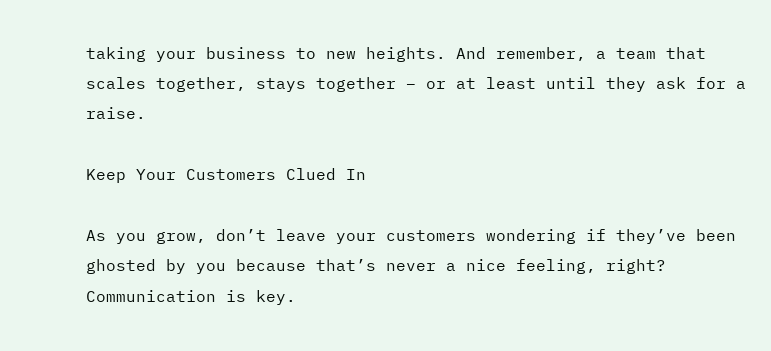taking your business to new heights. And remember, a team that scales together, stays together – or at least until they ask for a raise.

Keep Your Customers Clued In

As you grow, don’t leave your customers wondering if they’ve been ghosted by you because that’s never a nice feeling, right? Communication is key.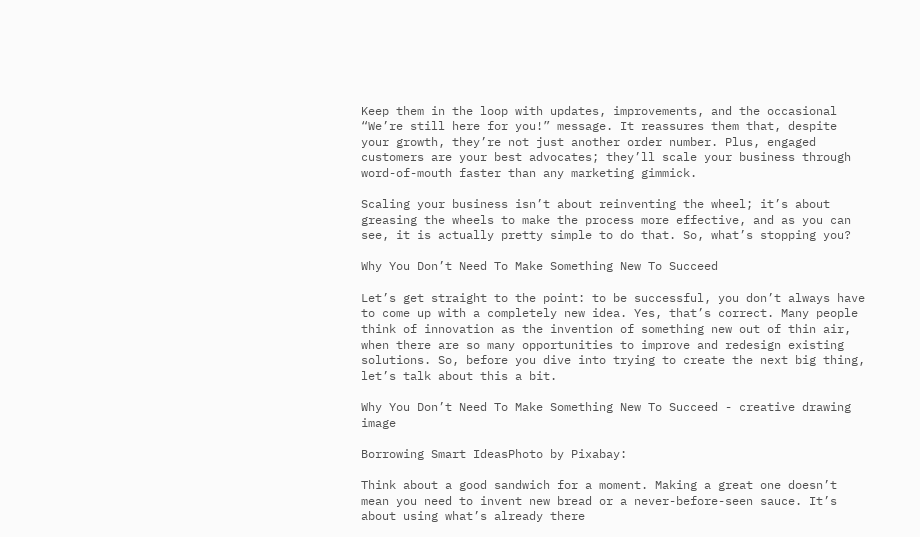Keep them in the loop with updates, improvements, and the occasional “We’re still here for you!” message. It reassures them that, despite your growth, they’re not just another order number. Plus, engaged customers are your best advocates; they’ll scale your business through word-of-mouth faster than any marketing gimmick.

Scaling your business isn’t about reinventing the wheel; it’s about greasing the wheels to make the process more effective, and as you can see, it is actually pretty simple to do that. So, what’s stopping you?

Why You Don’t Need To Make Something New To Succeed

Let’s get straight to the point: to be successful, you don’t always have to come up with a completely new idea. Yes, that’s correct. Many people think of innovation as the invention of something new out of thin air, when there are so many opportunities to improve and redesign existing solutions. So, before you dive into trying to create the next big thing, let’s talk about this a bit.

Why You Don’t Need To Make Something New To Succeed - creative drawing image

Borrowing Smart IdeasPhoto by Pixabay:

Think about a good sandwich for a moment. Making a great one doesn’t mean you need to invent new bread or a never-before-seen sauce. It’s about using what’s already there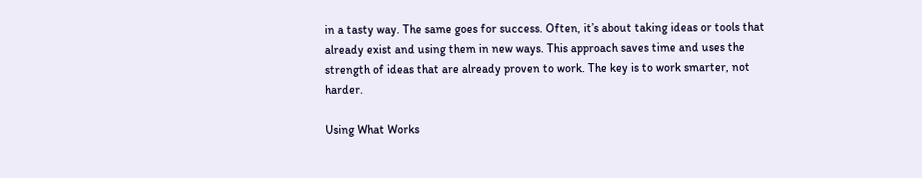in a tasty way. The same goes for success. Often, it’s about taking ideas or tools that already exist and using them in new ways. This approach saves time and uses the strength of ideas that are already proven to work. The key is to work smarter, not harder.

Using What Works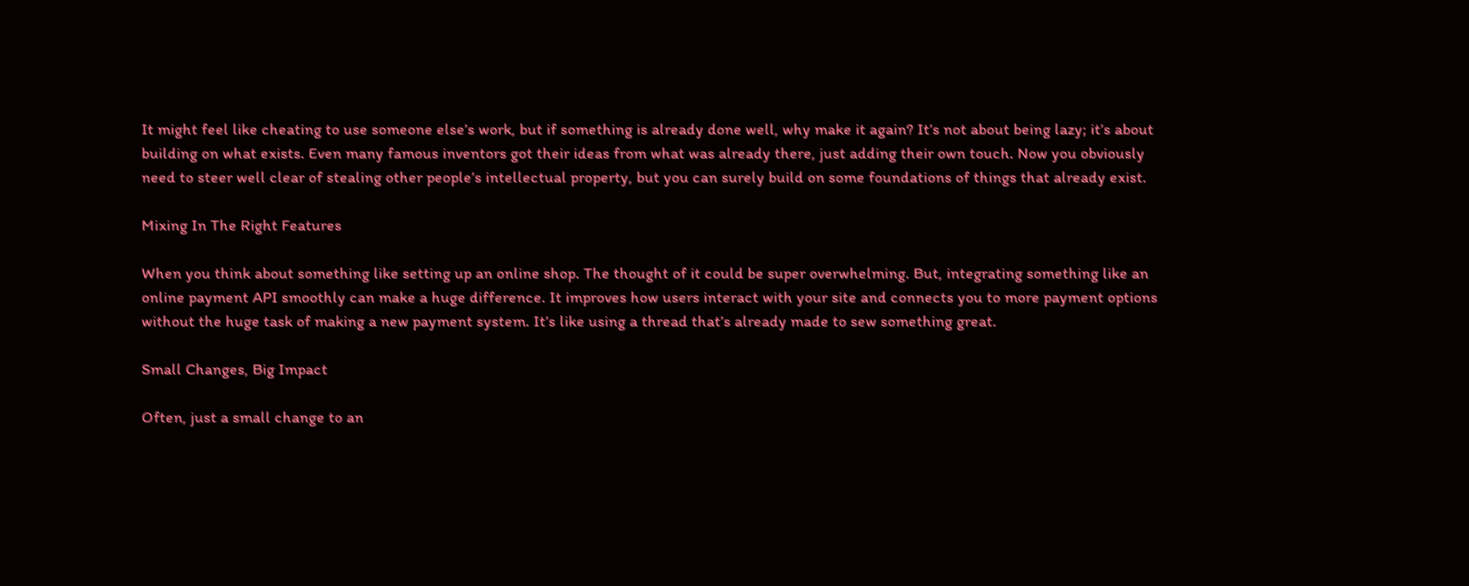It might feel like cheating to use someone else’s work, but if something is already done well, why make it again? It’s not about being lazy; it’s about building on what exists. Even many famous inventors got their ideas from what was already there, just adding their own touch. Now you obviously need to steer well clear of stealing other people’s intellectual property, but you can surely build on some foundations of things that already exist.

Mixing In The Right Features

When you think about something like setting up an online shop. The thought of it could be super overwhelming. But, integrating something like an online payment API smoothly can make a huge difference. It improves how users interact with your site and connects you to more payment options without the huge task of making a new payment system. It’s like using a thread that’s already made to sew something great.

Small Changes, Big Impact

Often, just a small change to an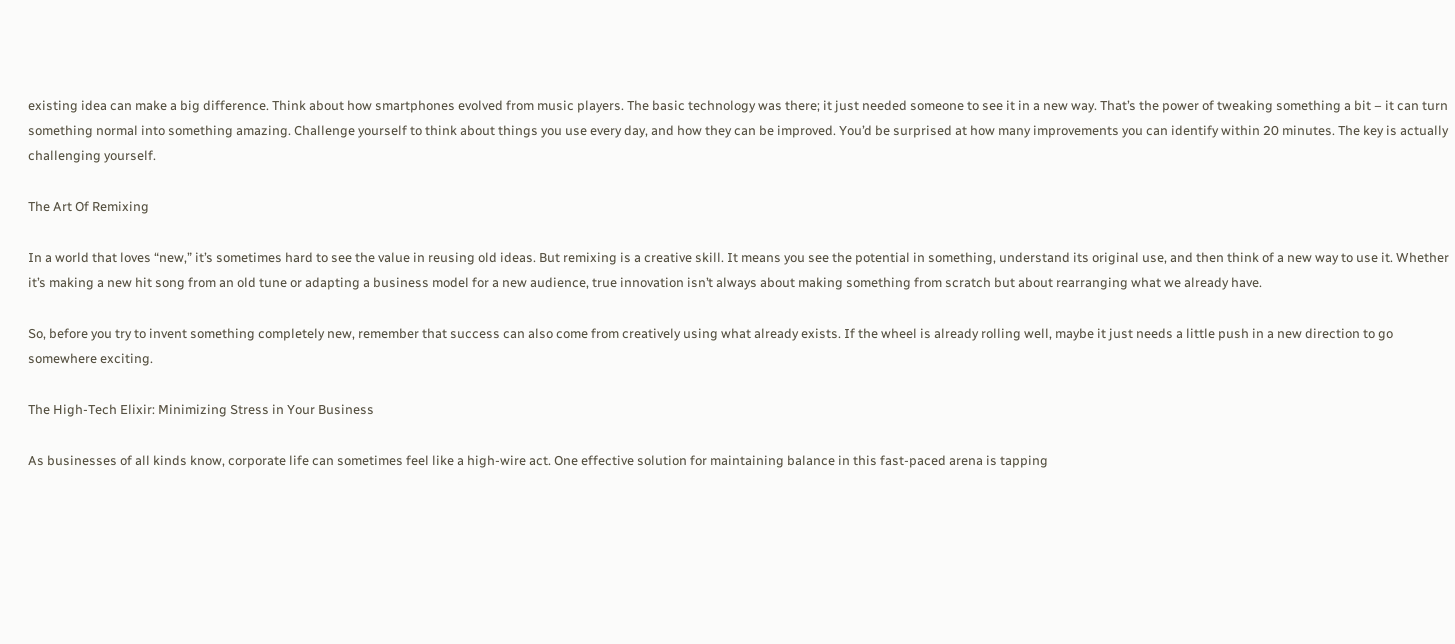existing idea can make a big difference. Think about how smartphones evolved from music players. The basic technology was there; it just needed someone to see it in a new way. That’s the power of tweaking something a bit – it can turn something normal into something amazing. Challenge yourself to think about things you use every day, and how they can be improved. You’d be surprised at how many improvements you can identify within 20 minutes. The key is actually challenging yourself.

The Art Of Remixing

In a world that loves “new,” it’s sometimes hard to see the value in reusing old ideas. But remixing is a creative skill. It means you see the potential in something, understand its original use, and then think of a new way to use it. Whether it’s making a new hit song from an old tune or adapting a business model for a new audience, true innovation isn’t always about making something from scratch but about rearranging what we already have.

So, before you try to invent something completely new, remember that success can also come from creatively using what already exists. If the wheel is already rolling well, maybe it just needs a little push in a new direction to go somewhere exciting.

The High-Tech Elixir: Minimizing Stress in Your Business

As businesses of all kinds know, corporate life can sometimes feel like a high-wire act. One effective solution for maintaining balance in this fast-paced arena is tapping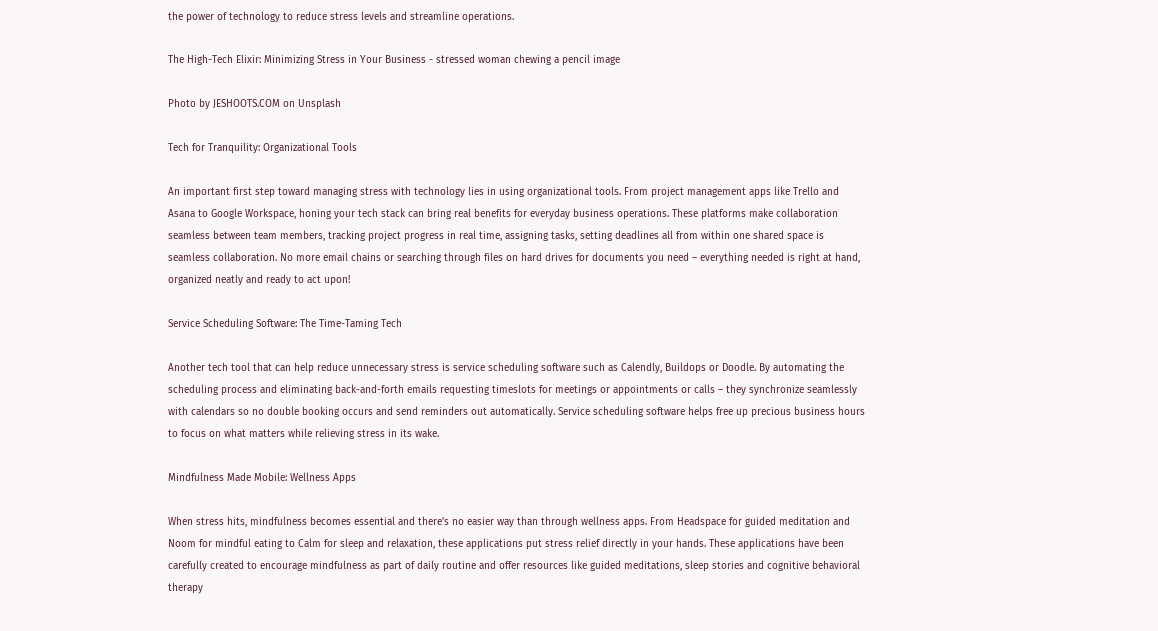the power of technology to reduce stress levels and streamline operations.

The High-Tech Elixir: Minimizing Stress in Your Business - stressed woman chewing a pencil image

Photo by JESHOOTS.COM on Unsplash

Tech for Tranquility: Organizational Tools

An important first step toward managing stress with technology lies in using organizational tools. From project management apps like Trello and Asana to Google Workspace, honing your tech stack can bring real benefits for everyday business operations. These platforms make collaboration seamless between team members, tracking project progress in real time, assigning tasks, setting deadlines all from within one shared space is seamless collaboration. No more email chains or searching through files on hard drives for documents you need – everything needed is right at hand, organized neatly and ready to act upon!

Service Scheduling Software: The Time-Taming Tech

Another tech tool that can help reduce unnecessary stress is service scheduling software such as Calendly, Buildops or Doodle. By automating the scheduling process and eliminating back-and-forth emails requesting timeslots for meetings or appointments or calls – they synchronize seamlessly with calendars so no double booking occurs and send reminders out automatically. Service scheduling software helps free up precious business hours to focus on what matters while relieving stress in its wake.

Mindfulness Made Mobile: Wellness Apps

When stress hits, mindfulness becomes essential and there’s no easier way than through wellness apps. From Headspace for guided meditation and Noom for mindful eating to Calm for sleep and relaxation, these applications put stress relief directly in your hands. These applications have been carefully created to encourage mindfulness as part of daily routine and offer resources like guided meditations, sleep stories and cognitive behavioral therapy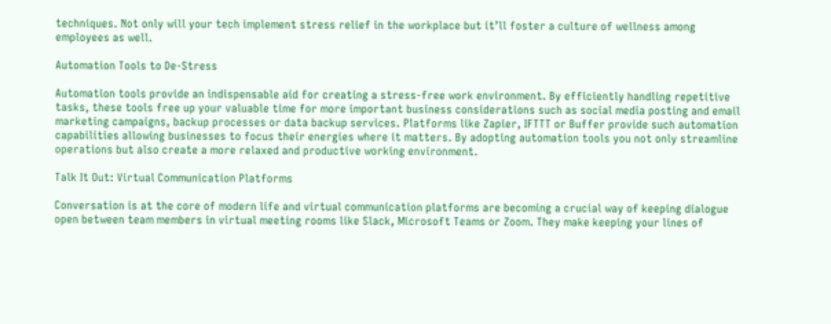techniques. Not only will your tech implement stress relief in the workplace but it’ll foster a culture of wellness among employees as well.

Automation Tools to De-Stress

Automation tools provide an indispensable aid for creating a stress-free work environment. By efficiently handling repetitive tasks, these tools free up your valuable time for more important business considerations such as social media posting and email marketing campaigns, backup processes or data backup services. Platforms like Zapier, IFTTT or Buffer provide such automation capabilities allowing businesses to focus their energies where it matters. By adopting automation tools you not only streamline operations but also create a more relaxed and productive working environment.

Talk It Out: Virtual Communication Platforms

Conversation is at the core of modern life and virtual communication platforms are becoming a crucial way of keeping dialogue open between team members in virtual meeting rooms like Slack, Microsoft Teams or Zoom. They make keeping your lines of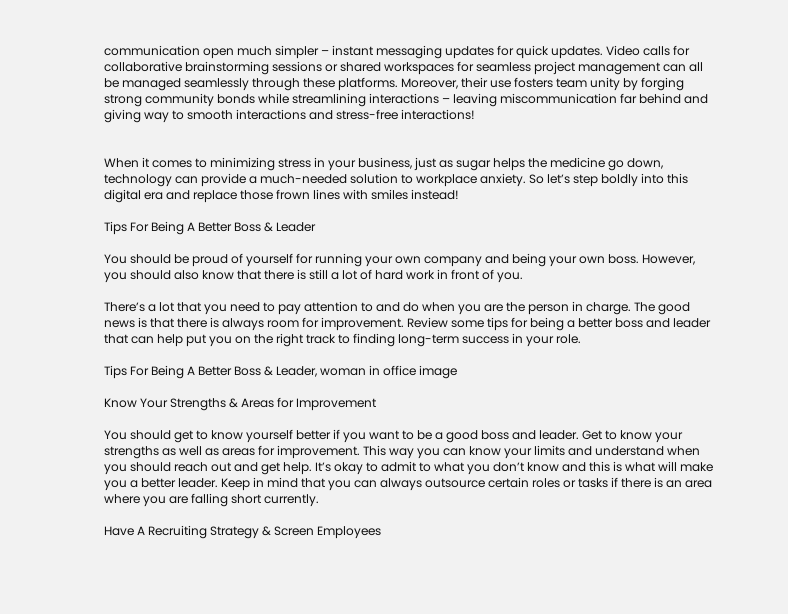communication open much simpler – instant messaging updates for quick updates. Video calls for collaborative brainstorming sessions or shared workspaces for seamless project management can all be managed seamlessly through these platforms. Moreover, their use fosters team unity by forging strong community bonds while streamlining interactions – leaving miscommunication far behind and giving way to smooth interactions and stress-free interactions!


When it comes to minimizing stress in your business, just as sugar helps the medicine go down, technology can provide a much-needed solution to workplace anxiety. So let’s step boldly into this digital era and replace those frown lines with smiles instead!

Tips For Being A Better Boss & Leader

You should be proud of yourself for running your own company and being your own boss. However, you should also know that there is still a lot of hard work in front of you.

There’s a lot that you need to pay attention to and do when you are the person in charge. The good news is that there is always room for improvement. Review some tips for being a better boss and leader that can help put you on the right track to finding long-term success in your role.

Tips For Being A Better Boss & Leader, woman in office image

Know Your Strengths & Areas for Improvement

You should get to know yourself better if you want to be a good boss and leader. Get to know your strengths as well as areas for improvement. This way you can know your limits and understand when you should reach out and get help. It’s okay to admit to what you don’t know and this is what will make you a better leader. Keep in mind that you can always outsource certain roles or tasks if there is an area where you are falling short currently.

Have A Recruiting Strategy & Screen Employees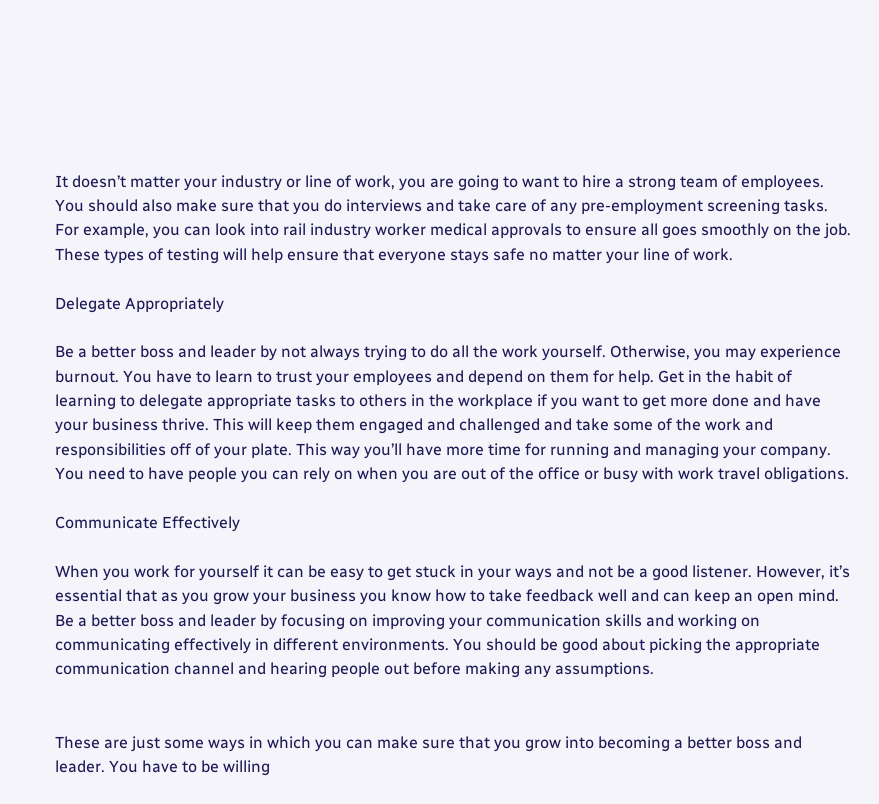It doesn’t matter your industry or line of work, you are going to want to hire a strong team of employees. You should also make sure that you do interviews and take care of any pre-employment screening tasks. For example, you can look into rail industry worker medical approvals to ensure all goes smoothly on the job. These types of testing will help ensure that everyone stays safe no matter your line of work.

Delegate Appropriately

Be a better boss and leader by not always trying to do all the work yourself. Otherwise, you may experience burnout. You have to learn to trust your employees and depend on them for help. Get in the habit of learning to delegate appropriate tasks to others in the workplace if you want to get more done and have your business thrive. This will keep them engaged and challenged and take some of the work and responsibilities off of your plate. This way you’ll have more time for running and managing your company. You need to have people you can rely on when you are out of the office or busy with work travel obligations.

Communicate Effectively

When you work for yourself it can be easy to get stuck in your ways and not be a good listener. However, it’s essential that as you grow your business you know how to take feedback well and can keep an open mind. Be a better boss and leader by focusing on improving your communication skills and working on communicating effectively in different environments. You should be good about picking the appropriate communication channel and hearing people out before making any assumptions.


These are just some ways in which you can make sure that you grow into becoming a better boss and leader. You have to be willing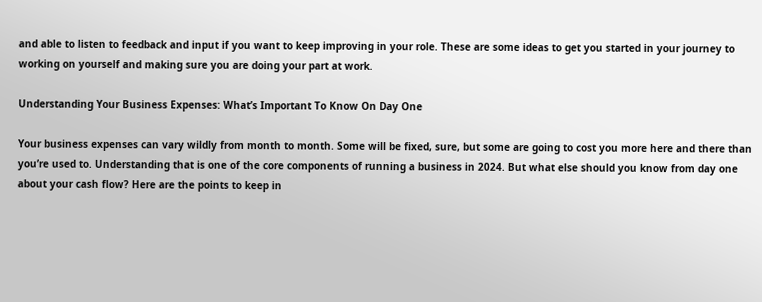and able to listen to feedback and input if you want to keep improving in your role. These are some ideas to get you started in your journey to working on yourself and making sure you are doing your part at work.

Understanding Your Business Expenses: What’s Important To Know On Day One

Your business expenses can vary wildly from month to month. Some will be fixed, sure, but some are going to cost you more here and there than you’re used to. Understanding that is one of the core components of running a business in 2024. But what else should you know from day one about your cash flow? Here are the points to keep in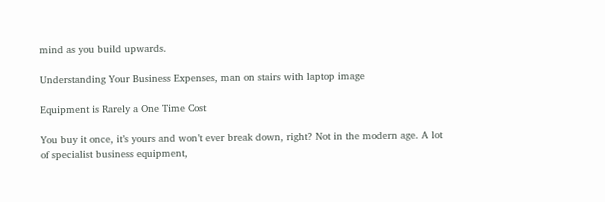mind as you build upwards.

Understanding Your Business Expenses, man on stairs with laptop image

Equipment is Rarely a One Time Cost

You buy it once, it’s yours and won’t ever break down, right? Not in the modern age. A lot of specialist business equipment,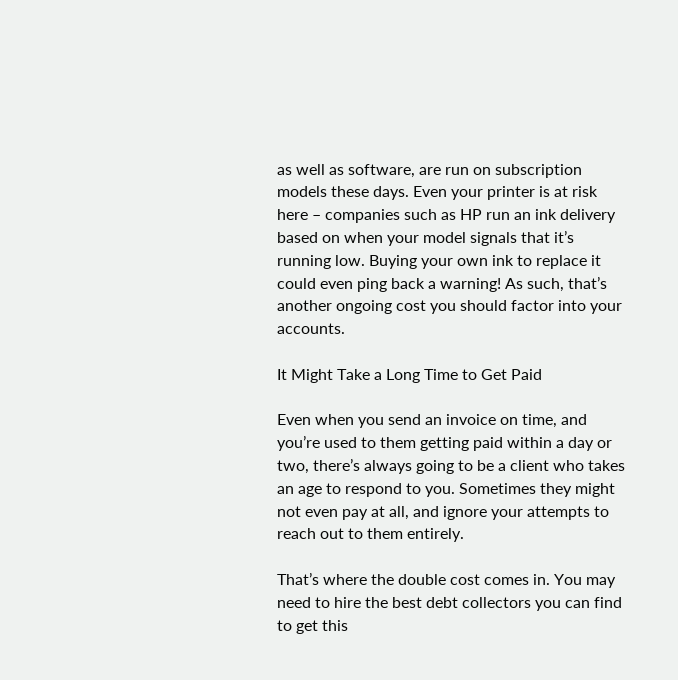as well as software, are run on subscription models these days. Even your printer is at risk here – companies such as HP run an ink delivery based on when your model signals that it’s running low. Buying your own ink to replace it could even ping back a warning! As such, that’s another ongoing cost you should factor into your accounts.

It Might Take a Long Time to Get Paid

Even when you send an invoice on time, and you’re used to them getting paid within a day or two, there’s always going to be a client who takes an age to respond to you. Sometimes they might not even pay at all, and ignore your attempts to reach out to them entirely.

That’s where the double cost comes in. You may need to hire the best debt collectors you can find to get this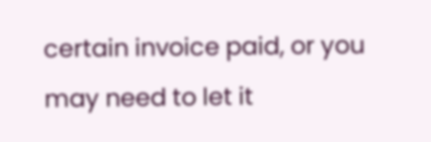certain invoice paid, or you may need to let it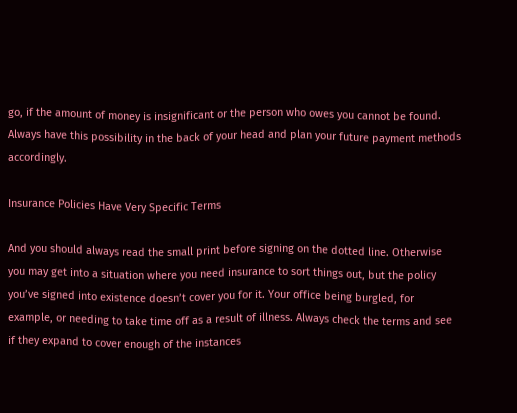go, if the amount of money is insignificant or the person who owes you cannot be found. Always have this possibility in the back of your head and plan your future payment methods accordingly.

Insurance Policies Have Very Specific Terms

And you should always read the small print before signing on the dotted line. Otherwise you may get into a situation where you need insurance to sort things out, but the policy you’ve signed into existence doesn’t cover you for it. Your office being burgled, for example, or needing to take time off as a result of illness. Always check the terms and see if they expand to cover enough of the instances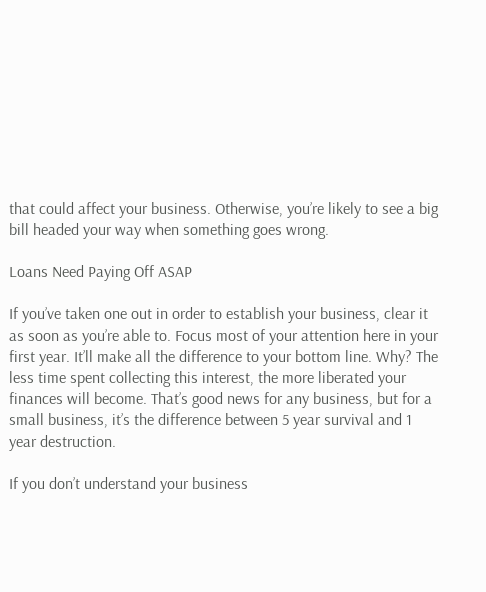that could affect your business. Otherwise, you’re likely to see a big bill headed your way when something goes wrong.

Loans Need Paying Off ASAP

If you’ve taken one out in order to establish your business, clear it as soon as you’re able to. Focus most of your attention here in your first year. It’ll make all the difference to your bottom line. Why? The less time spent collecting this interest, the more liberated your finances will become. That’s good news for any business, but for a small business, it’s the difference between 5 year survival and 1 year destruction.

If you don’t understand your business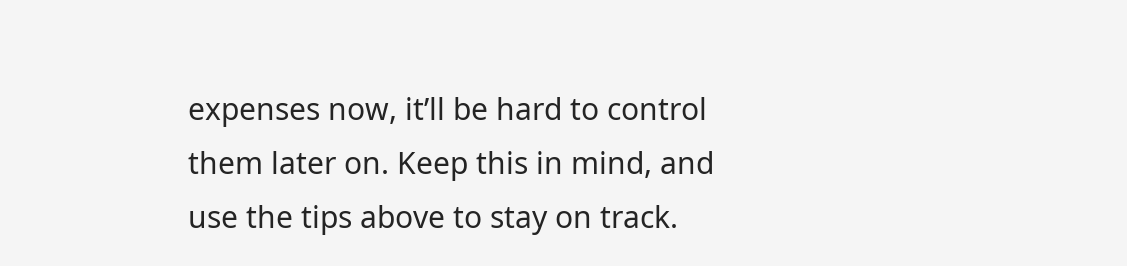expenses now, it’ll be hard to control them later on. Keep this in mind, and use the tips above to stay on track.